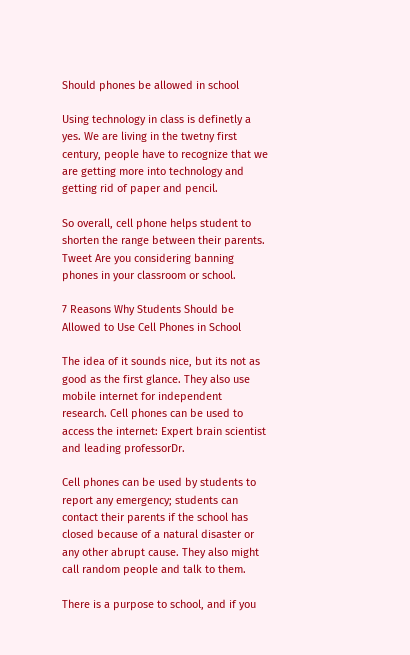Should phones be allowed in school

Using technology in class is definetly a yes. We are living in the twetny first century, people have to recognize that we are getting more into technology and getting rid of paper and pencil.

So overall, cell phone helps student to shorten the range between their parents. Tweet Are you considering banning phones in your classroom or school.

7 Reasons Why Students Should be Allowed to Use Cell Phones in School

The idea of it sounds nice, but its not as good as the first glance. They also use mobile internet for independent research. Cell phones can be used to access the internet: Expert brain scientist and leading professorDr.

Cell phones can be used by students to report any emergency; students can contact their parents if the school has closed because of a natural disaster or any other abrupt cause. They also might call random people and talk to them.

There is a purpose to school, and if you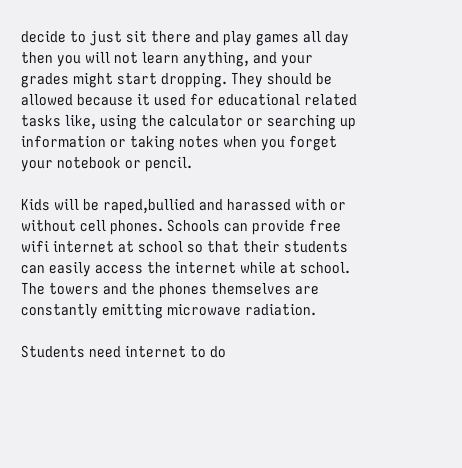decide to just sit there and play games all day then you will not learn anything, and your grades might start dropping. They should be allowed because it used for educational related tasks like, using the calculator or searching up information or taking notes when you forget your notebook or pencil.

Kids will be raped,bullied and harassed with or without cell phones. Schools can provide free wifi internet at school so that their students can easily access the internet while at school. The towers and the phones themselves are constantly emitting microwave radiation.

Students need internet to do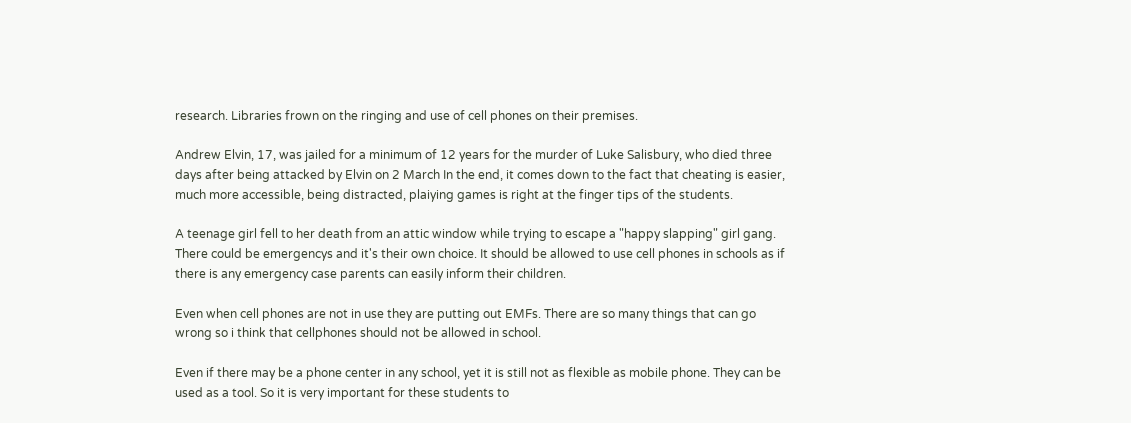research. Libraries frown on the ringing and use of cell phones on their premises.

Andrew Elvin, 17, was jailed for a minimum of 12 years for the murder of Luke Salisbury, who died three days after being attacked by Elvin on 2 March In the end, it comes down to the fact that cheating is easier, much more accessible, being distracted, plaiying games is right at the finger tips of the students.

A teenage girl fell to her death from an attic window while trying to escape a "happy slapping" girl gang. There could be emergencys and it's their own choice. It should be allowed to use cell phones in schools as if there is any emergency case parents can easily inform their children.

Even when cell phones are not in use they are putting out EMFs. There are so many things that can go wrong so i think that cellphones should not be allowed in school.

Even if there may be a phone center in any school, yet it is still not as flexible as mobile phone. They can be used as a tool. So it is very important for these students to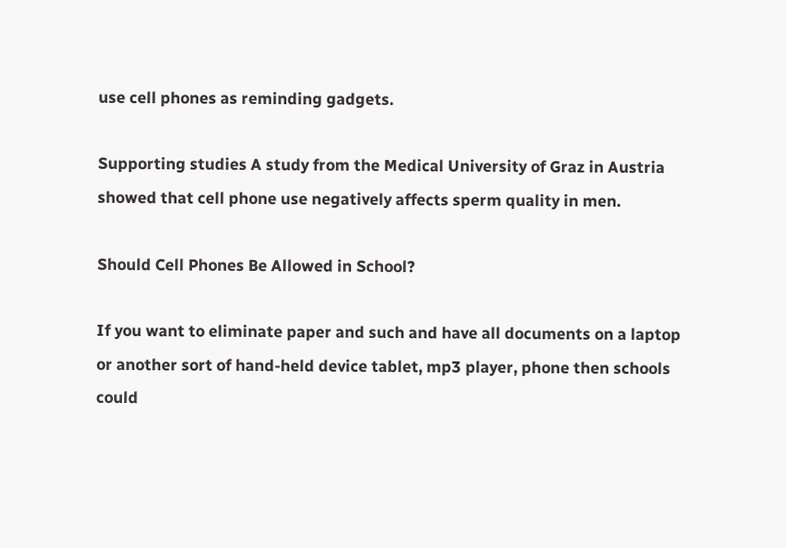use cell phones as reminding gadgets.

Supporting studies A study from the Medical University of Graz in Austria showed that cell phone use negatively affects sperm quality in men.

Should Cell Phones Be Allowed in School?

If you want to eliminate paper and such and have all documents on a laptop or another sort of hand-held device tablet, mp3 player, phone then schools could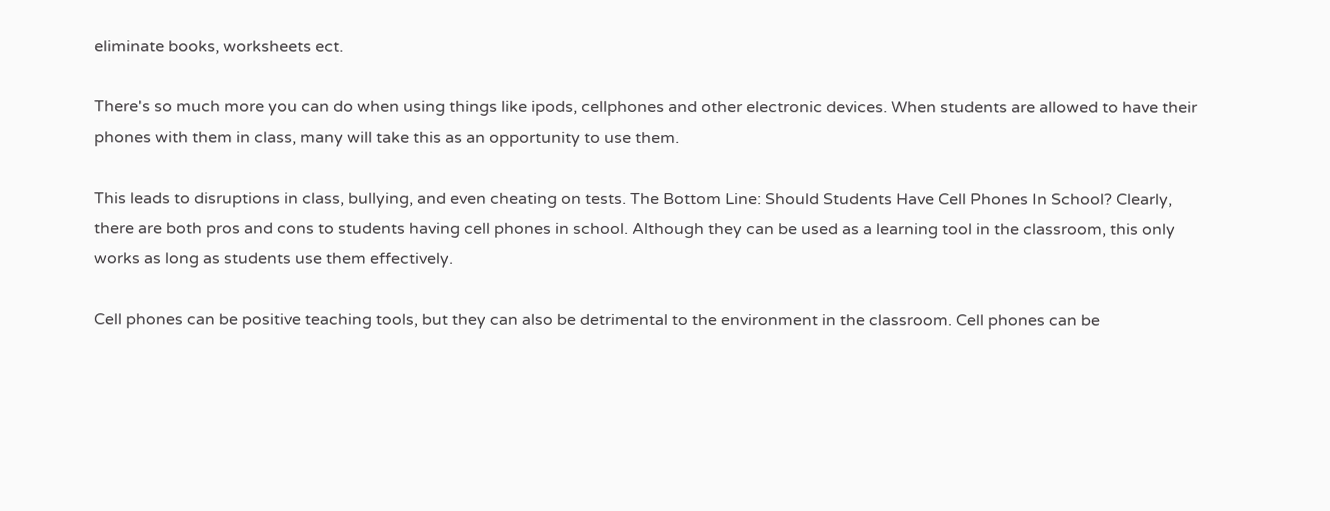eliminate books, worksheets ect.

There's so much more you can do when using things like ipods, cellphones and other electronic devices. When students are allowed to have their phones with them in class, many will take this as an opportunity to use them.

This leads to disruptions in class, bullying, and even cheating on tests. The Bottom Line: Should Students Have Cell Phones In School? Clearly, there are both pros and cons to students having cell phones in school. Although they can be used as a learning tool in the classroom, this only works as long as students use them effectively.

Cell phones can be positive teaching tools, but they can also be detrimental to the environment in the classroom. Cell phones can be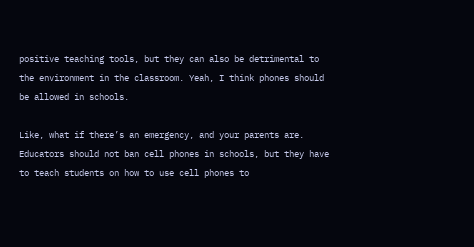positive teaching tools, but they can also be detrimental to the environment in the classroom. Yeah, I think phones should be allowed in schools.

Like, what if there’s an emergency, and your parents are. Educators should not ban cell phones in schools, but they have to teach students on how to use cell phones to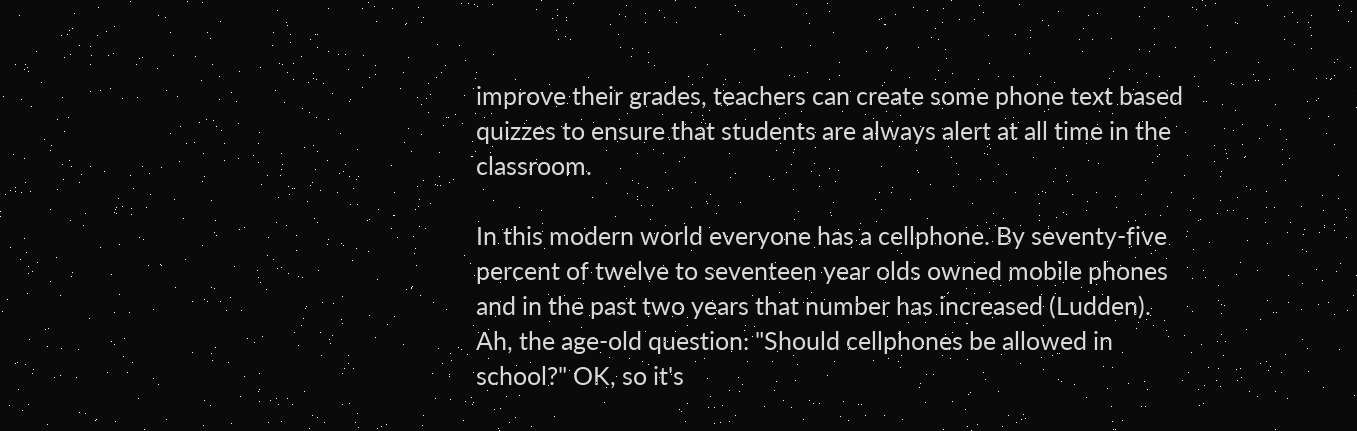improve their grades, teachers can create some phone text based quizzes to ensure that students are always alert at all time in the classroom.

In this modern world everyone has a cellphone. By seventy-five percent of twelve to seventeen year olds owned mobile phones and in the past two years that number has increased (Ludden). Ah, the age-old question: "Should cellphones be allowed in school?" OK, so it's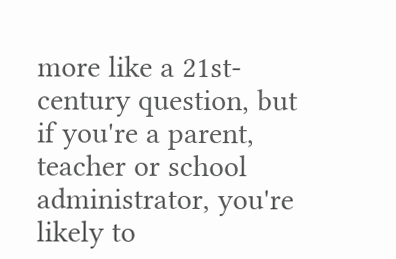more like a 21st-century question, but if you're a parent, teacher or school administrator, you're likely to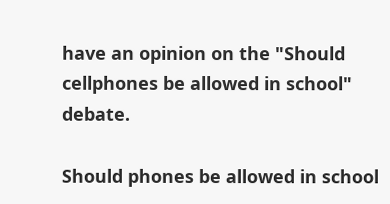have an opinion on the "Should cellphones be allowed in school" debate.

Should phones be allowed in school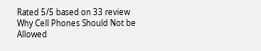Rated 5/5 based on 33 review
Why Cell Phones Should Not be Allowed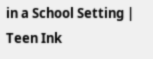in a School Setting | Teen Ink